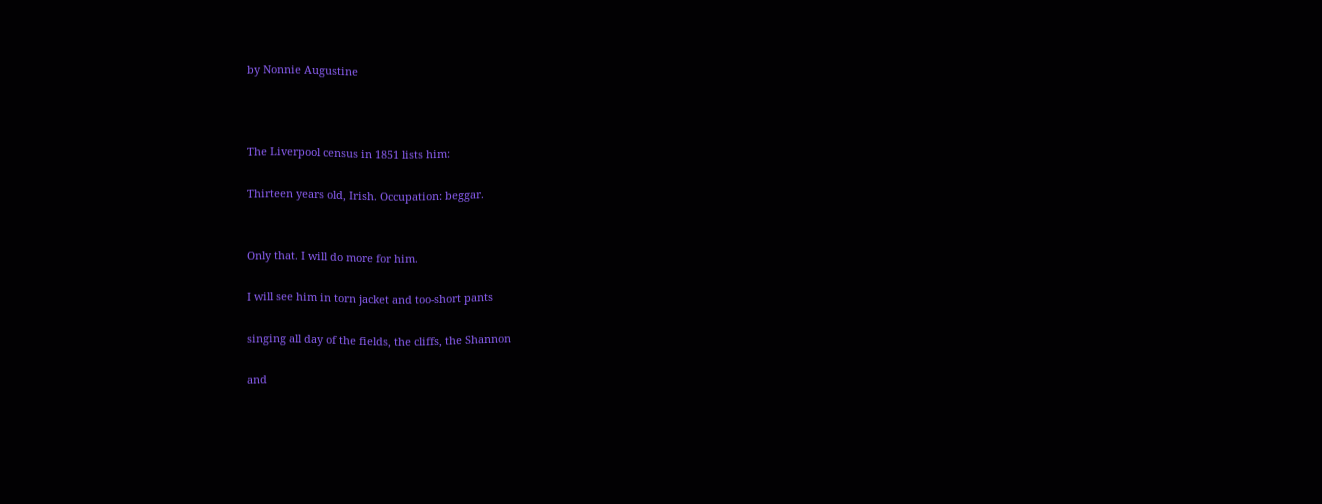by Nonnie Augustine



The Liverpool census in 1851 lists him:

Thirteen years old, Irish. Occupation: beggar.


Only that. I will do more for him.

I will see him in torn jacket and too-short pants

singing all day of the fields, the cliffs, the Shannon

and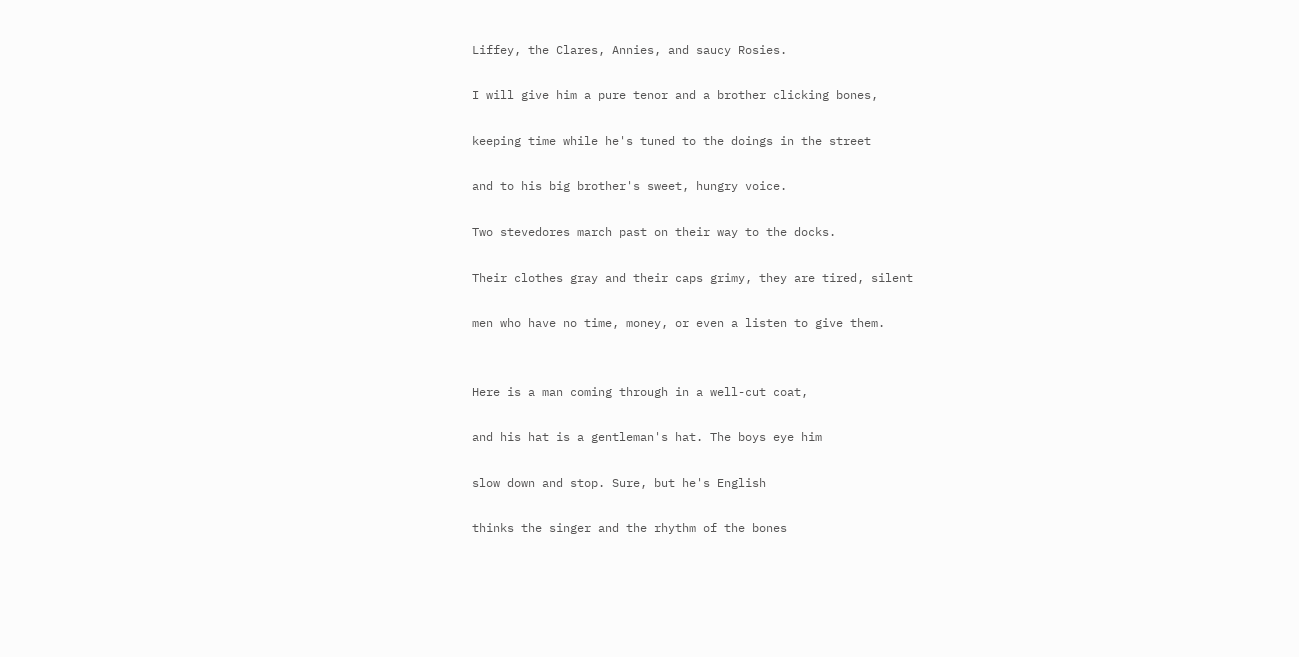Liffey, the Clares, Annies, and saucy Rosies.

I will give him a pure tenor and a brother clicking bones,

keeping time while he's tuned to the doings in the street

and to his big brother's sweet, hungry voice.

Two stevedores march past on their way to the docks.

Their clothes gray and their caps grimy, they are tired, silent

men who have no time, money, or even a listen to give them.


Here is a man coming through in a well-cut coat,

and his hat is a gentleman's hat. The boys eye him

slow down and stop. Sure, but he's English

thinks the singer and the rhythm of the bones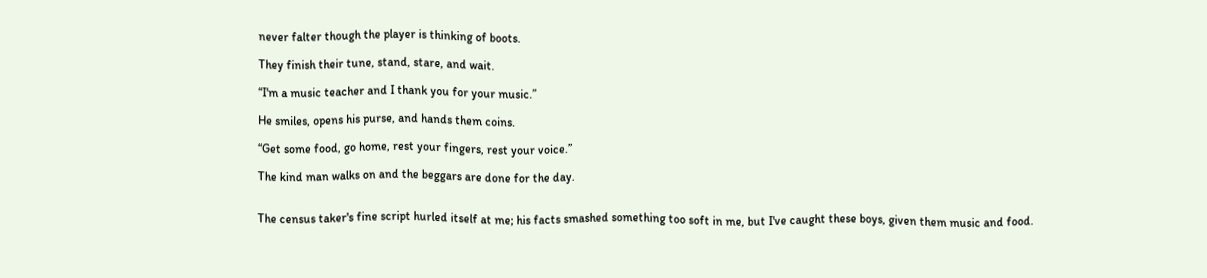never falter though the player is thinking of boots.

They finish their tune, stand, stare, and wait.

“I'm a music teacher and I thank you for your music.”

He smiles, opens his purse, and hands them coins.

“Get some food, go home, rest your fingers, rest your voice.”

The kind man walks on and the beggars are done for the day.


The census taker's fine script hurled itself at me; his facts smashed something too soft in me, but I've caught these boys, given them music and food.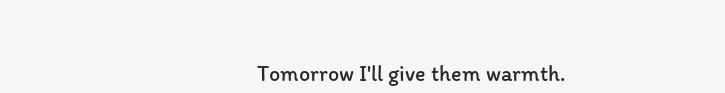Tomorrow I'll give them warmth.